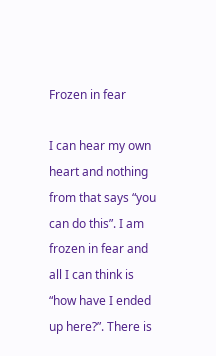Frozen in fear

I can hear my own heart and nothing from that says “you can do this”. I am frozen in fear and all I can think is “how have I ended up here?”. There is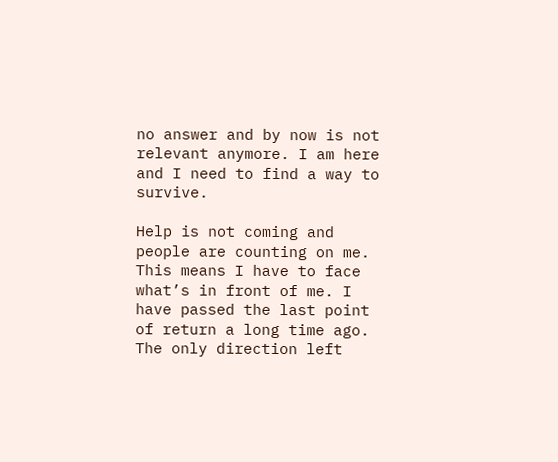no answer and by now is not relevant anymore. I am here and I need to find a way to survive.

Help is not coming and people are counting on me. This means I have to face what’s in front of me. I have passed the last point of return a long time ago. The only direction left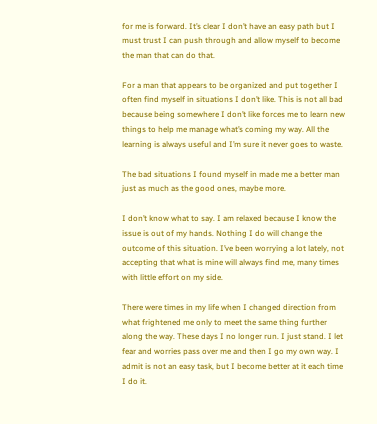for me is forward. It’s clear I don’t have an easy path but I must trust I can push through and allow myself to become the man that can do that.

For a man that appears to be organized and put together I often find myself in situations I don’t like. This is not all bad because being somewhere I don’t like forces me to learn new things to help me manage what’s coming my way. All the learning is always useful and I’m sure it never goes to waste.

The bad situations I found myself in made me a better man just as much as the good ones, maybe more.

I don’t know what to say. I am relaxed because I know the issue is out of my hands. Nothing I do will change the outcome of this situation. I’ve been worrying a lot lately, not accepting that what is mine will always find me, many times with little effort on my side.

There were times in my life when I changed direction from what frightened me only to meet the same thing further along the way. These days I no longer run. I just stand. I let fear and worries pass over me and then I go my own way. I admit is not an easy task, but I become better at it each time I do it.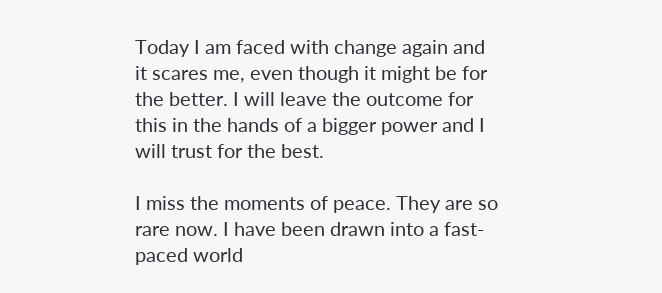Today I am faced with change again and it scares me, even though it might be for the better. I will leave the outcome for this in the hands of a bigger power and I will trust for the best.

I miss the moments of peace. They are so rare now. I have been drawn into a fast-paced world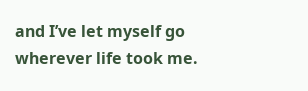and I’ve let myself go wherever life took me.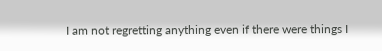I am not regretting anything even if there were things I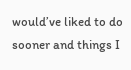would’ve liked to do sooner and things I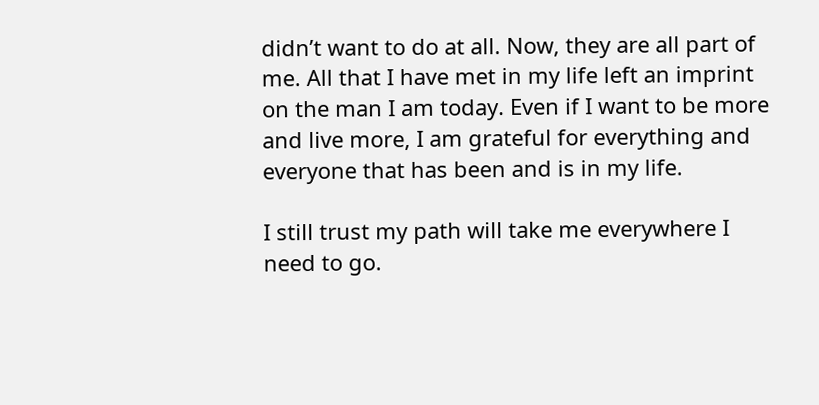didn’t want to do at all. Now, they are all part of me. All that I have met in my life left an imprint on the man I am today. Even if I want to be more and live more, I am grateful for everything and everyone that has been and is in my life.

I still trust my path will take me everywhere I need to go.